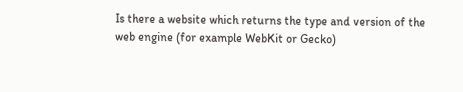Is there a website which returns the type and version of the web engine (for example WebKit or Gecko)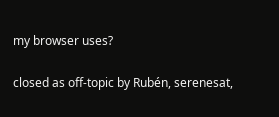my browser uses?

closed as off-topic by Rubén, serenesat,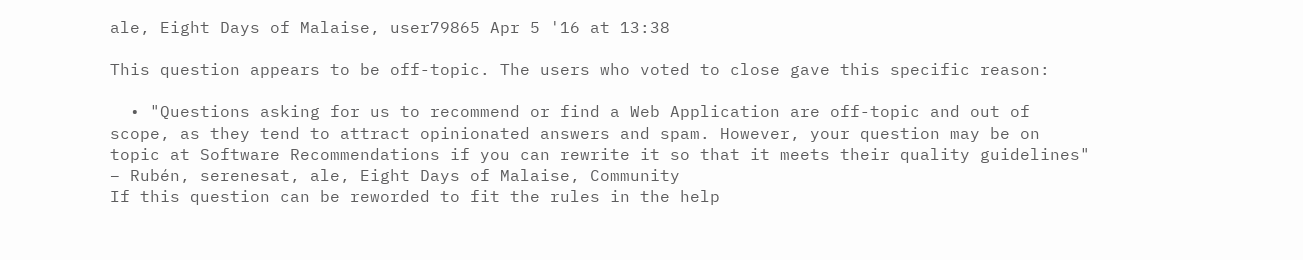ale, Eight Days of Malaise, user79865 Apr 5 '16 at 13:38

This question appears to be off-topic. The users who voted to close gave this specific reason:

  • "Questions asking for us to recommend or find a Web Application are off-topic and out of scope, as they tend to attract opinionated answers and spam. However, your question may be on topic at Software Recommendations if you can rewrite it so that it meets their quality guidelines" – Rubén, serenesat, ale, Eight Days of Malaise, Community
If this question can be reworded to fit the rules in the help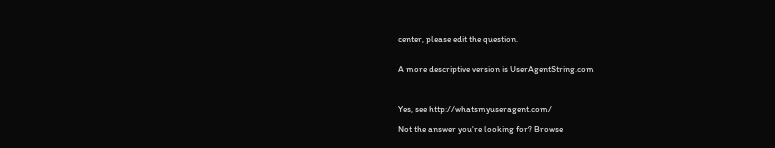center, please edit the question.


A more descriptive version is UserAgentString.com



Yes, see http://whatsmyuseragent.com/

Not the answer you're looking for? Browse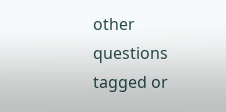other questions tagged or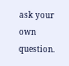ask your own question.